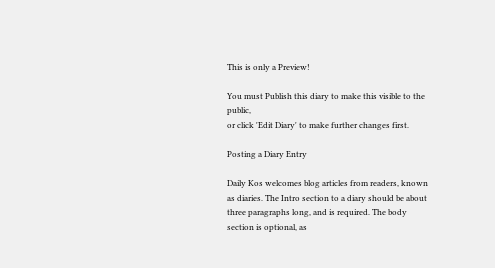This is only a Preview!

You must Publish this diary to make this visible to the public,
or click 'Edit Diary' to make further changes first.

Posting a Diary Entry

Daily Kos welcomes blog articles from readers, known as diaries. The Intro section to a diary should be about three paragraphs long, and is required. The body section is optional, as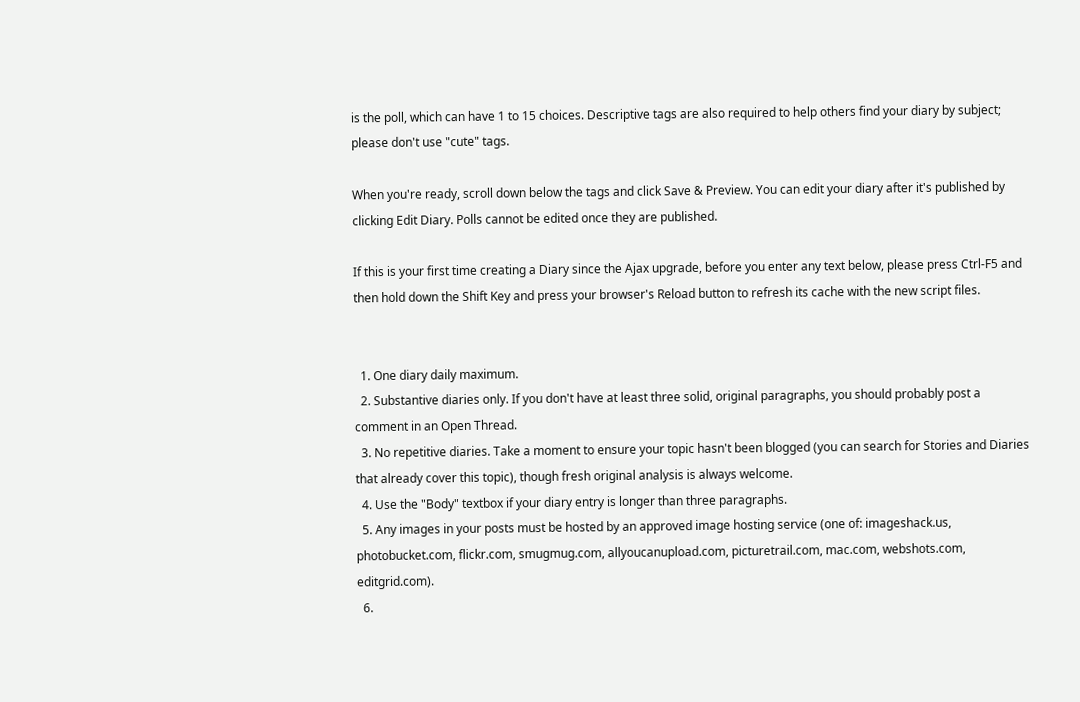is the poll, which can have 1 to 15 choices. Descriptive tags are also required to help others find your diary by subject; please don't use "cute" tags.

When you're ready, scroll down below the tags and click Save & Preview. You can edit your diary after it's published by clicking Edit Diary. Polls cannot be edited once they are published.

If this is your first time creating a Diary since the Ajax upgrade, before you enter any text below, please press Ctrl-F5 and then hold down the Shift Key and press your browser's Reload button to refresh its cache with the new script files.


  1. One diary daily maximum.
  2. Substantive diaries only. If you don't have at least three solid, original paragraphs, you should probably post a comment in an Open Thread.
  3. No repetitive diaries. Take a moment to ensure your topic hasn't been blogged (you can search for Stories and Diaries that already cover this topic), though fresh original analysis is always welcome.
  4. Use the "Body" textbox if your diary entry is longer than three paragraphs.
  5. Any images in your posts must be hosted by an approved image hosting service (one of: imageshack.us, photobucket.com, flickr.com, smugmug.com, allyoucanupload.com, picturetrail.com, mac.com, webshots.com, editgrid.com).
  6.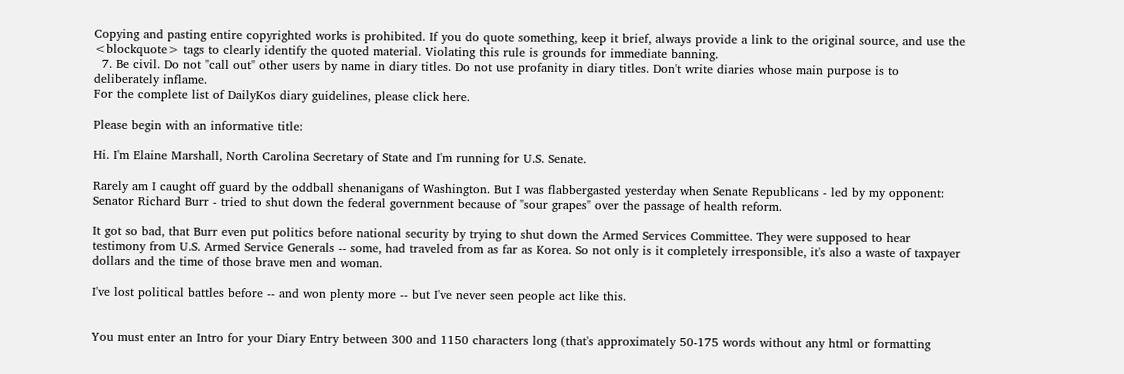Copying and pasting entire copyrighted works is prohibited. If you do quote something, keep it brief, always provide a link to the original source, and use the <blockquote> tags to clearly identify the quoted material. Violating this rule is grounds for immediate banning.
  7. Be civil. Do not "call out" other users by name in diary titles. Do not use profanity in diary titles. Don't write diaries whose main purpose is to deliberately inflame.
For the complete list of DailyKos diary guidelines, please click here.

Please begin with an informative title:

Hi. I'm Elaine Marshall, North Carolina Secretary of State and I'm running for U.S. Senate.

Rarely am I caught off guard by the oddball shenanigans of Washington. But I was flabbergasted yesterday when Senate Republicans - led by my opponent: Senator Richard Burr - tried to shut down the federal government because of "sour grapes" over the passage of health reform.

It got so bad, that Burr even put politics before national security by trying to shut down the Armed Services Committee. They were supposed to hear testimony from U.S. Armed Service Generals -- some, had traveled from as far as Korea. So not only is it completely irresponsible, it's also a waste of taxpayer dollars and the time of those brave men and woman.

I've lost political battles before -- and won plenty more -- but I've never seen people act like this.


You must enter an Intro for your Diary Entry between 300 and 1150 characters long (that's approximately 50-175 words without any html or formatting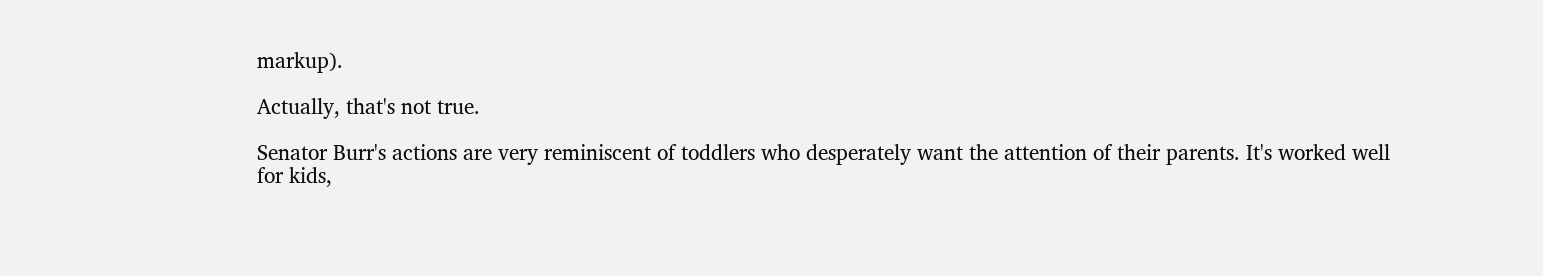markup).

Actually, that's not true.

Senator Burr's actions are very reminiscent of toddlers who desperately want the attention of their parents. It's worked well for kids,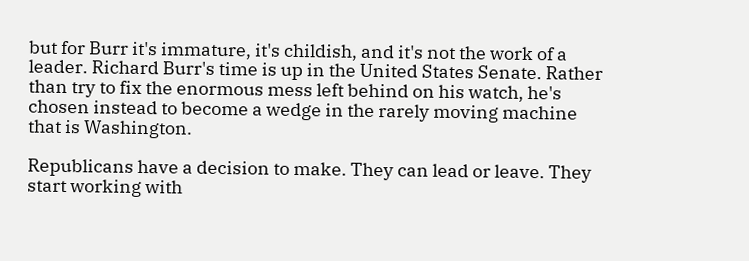but for Burr it's immature, it's childish, and it's not the work of a leader. Richard Burr's time is up in the United States Senate. Rather than try to fix the enormous mess left behind on his watch, he's chosen instead to become a wedge in the rarely moving machine that is Washington.

Republicans have a decision to make. They can lead or leave. They start working with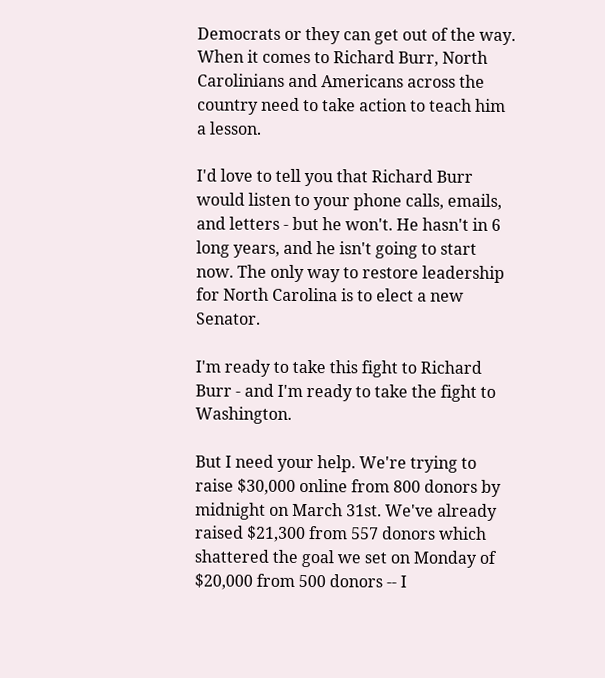Democrats or they can get out of the way. When it comes to Richard Burr, North Carolinians and Americans across the country need to take action to teach him a lesson.

I'd love to tell you that Richard Burr would listen to your phone calls, emails, and letters - but he won't. He hasn't in 6 long years, and he isn't going to start now. The only way to restore leadership for North Carolina is to elect a new Senator.

I'm ready to take this fight to Richard Burr - and I'm ready to take the fight to Washington.

But I need your help. We're trying to raise $30,000 online from 800 donors by midnight on March 31st. We've already raised $21,300 from 557 donors which shattered the goal we set on Monday of $20,000 from 500 donors -- I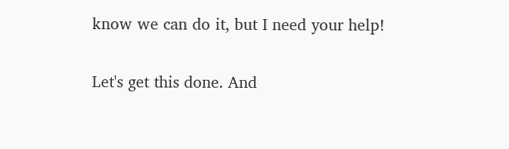know we can do it, but I need your help!

Let's get this done. And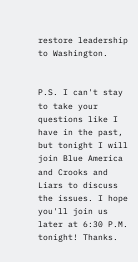restore leadership to Washington.


P.S. I can't stay to take your questions like I have in the past, but tonight I will join Blue America and Crooks and Liars to discuss the issues. I hope you'll join us later at 6:30 P.M. tonight! Thanks.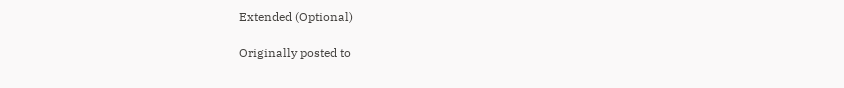Extended (Optional)

Originally posted to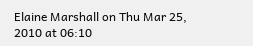Elaine Marshall on Thu Mar 25, 2010 at 06:10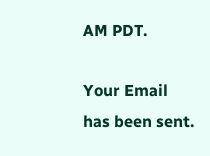AM PDT.

Your Email has been sent.